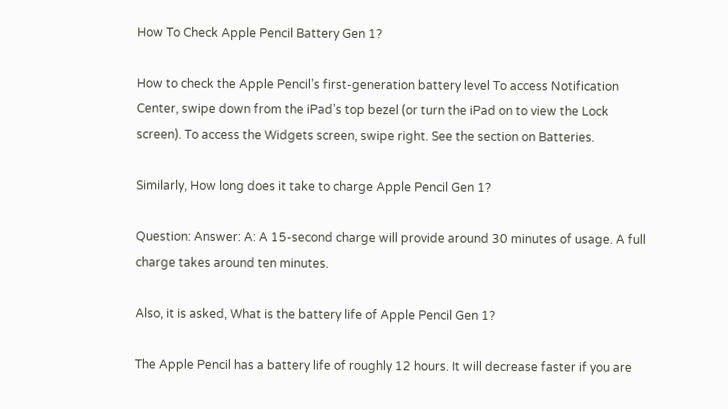How To Check Apple Pencil Battery Gen 1?

How to check the Apple Pencil’s first-generation battery level To access Notification Center, swipe down from the iPad’s top bezel (or turn the iPad on to view the Lock screen). To access the Widgets screen, swipe right. See the section on Batteries.

Similarly, How long does it take to charge Apple Pencil Gen 1?

Question: Answer: A: A 15-second charge will provide around 30 minutes of usage. A full charge takes around ten minutes.

Also, it is asked, What is the battery life of Apple Pencil Gen 1?

The Apple Pencil has a battery life of roughly 12 hours. It will decrease faster if you are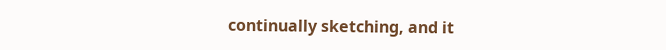continually sketching, and it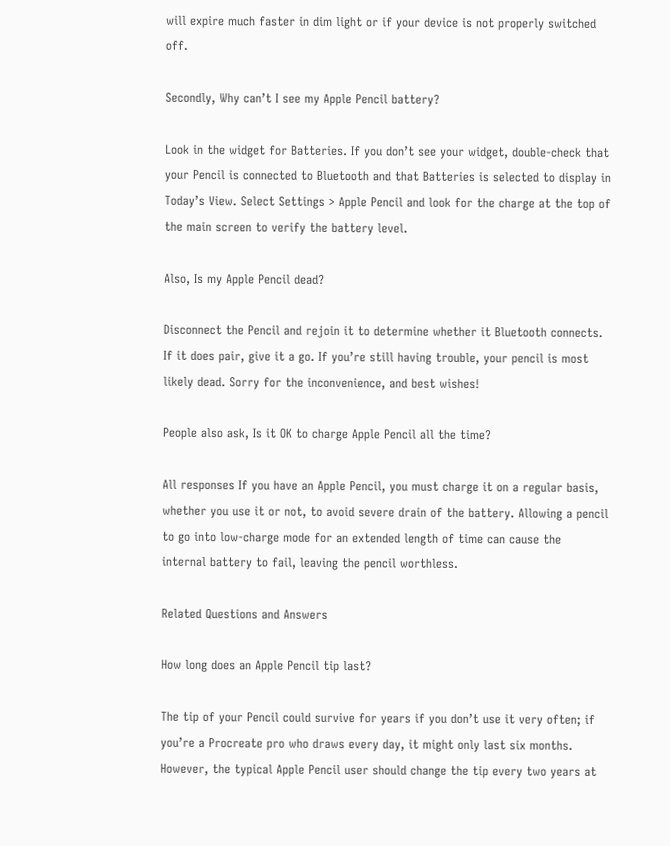will expire much faster in dim light or if your device is not properly switched off.

Secondly, Why can’t I see my Apple Pencil battery?

Look in the widget for Batteries. If you don’t see your widget, double-check that your Pencil is connected to Bluetooth and that Batteries is selected to display in Today’s View. Select Settings > Apple Pencil and look for the charge at the top of the main screen to verify the battery level.

Also, Is my Apple Pencil dead?

Disconnect the Pencil and rejoin it to determine whether it Bluetooth connects. If it does pair, give it a go. If you’re still having trouble, your pencil is most likely dead. Sorry for the inconvenience, and best wishes!

People also ask, Is it OK to charge Apple Pencil all the time?

All responses If you have an Apple Pencil, you must charge it on a regular basis, whether you use it or not, to avoid severe drain of the battery. Allowing a pencil to go into low-charge mode for an extended length of time can cause the internal battery to fail, leaving the pencil worthless.

Related Questions and Answers

How long does an Apple Pencil tip last?

The tip of your Pencil could survive for years if you don’t use it very often; if you’re a Procreate pro who draws every day, it might only last six months. However, the typical Apple Pencil user should change the tip every two years at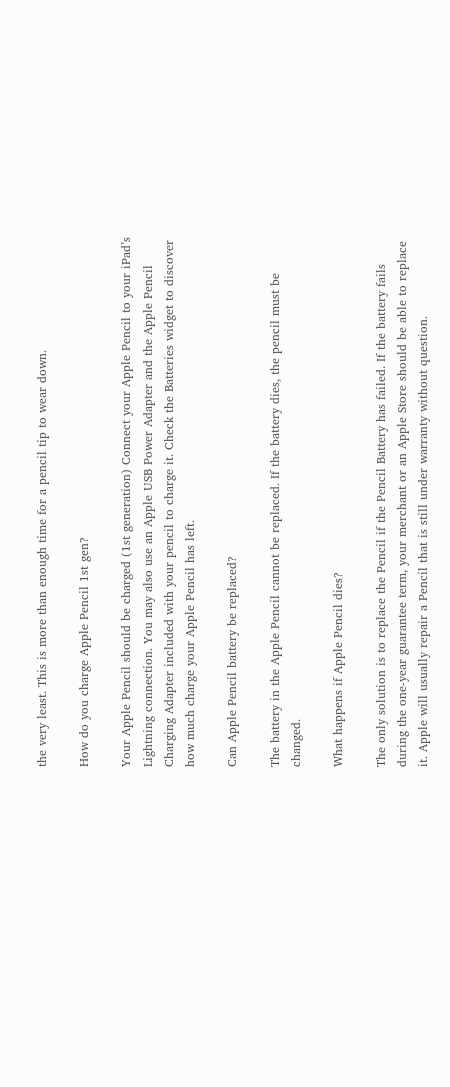the very least. This is more than enough time for a pencil tip to wear down.

How do you charge Apple Pencil 1st gen?

Your Apple Pencil should be charged (1st generation) Connect your Apple Pencil to your iPad’s Lightning connection. You may also use an Apple USB Power Adapter and the Apple Pencil Charging Adapter included with your pencil to charge it. Check the Batteries widget to discover how much charge your Apple Pencil has left.

Can Apple Pencil battery be replaced?

The battery in the Apple Pencil cannot be replaced. If the battery dies, the pencil must be changed.

What happens if Apple Pencil dies?

The only solution is to replace the Pencil if the Pencil Battery has failed. If the battery fails during the one-year guarantee term, your merchant or an Apple Store should be able to replace it. Apple will usually repair a Pencil that is still under warranty without question.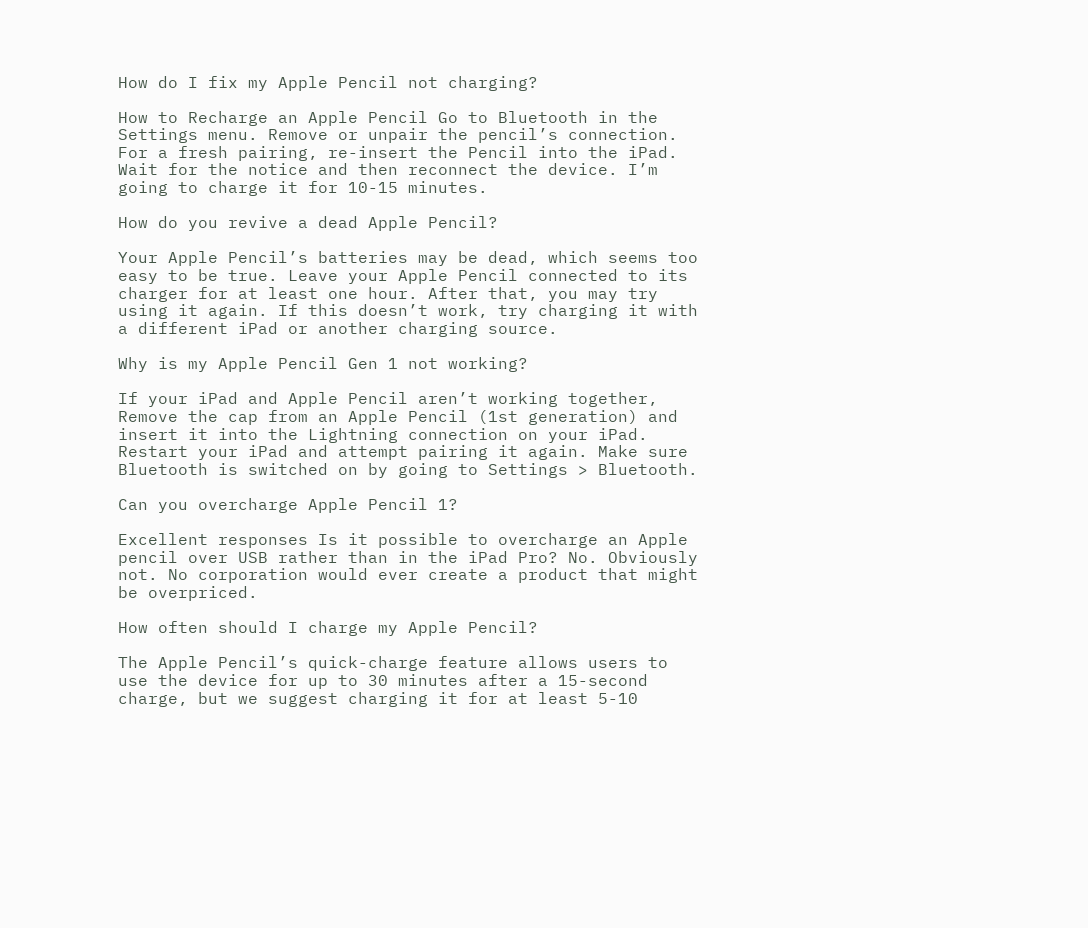How do I fix my Apple Pencil not charging?

How to Recharge an Apple Pencil Go to Bluetooth in the Settings menu. Remove or unpair the pencil’s connection. For a fresh pairing, re-insert the Pencil into the iPad. Wait for the notice and then reconnect the device. I’m going to charge it for 10-15 minutes.

How do you revive a dead Apple Pencil?

Your Apple Pencil’s batteries may be dead, which seems too easy to be true. Leave your Apple Pencil connected to its charger for at least one hour. After that, you may try using it again. If this doesn’t work, try charging it with a different iPad or another charging source.

Why is my Apple Pencil Gen 1 not working?

If your iPad and Apple Pencil aren’t working together, Remove the cap from an Apple Pencil (1st generation) and insert it into the Lightning connection on your iPad. Restart your iPad and attempt pairing it again. Make sure Bluetooth is switched on by going to Settings > Bluetooth.

Can you overcharge Apple Pencil 1?

Excellent responses Is it possible to overcharge an Apple pencil over USB rather than in the iPad Pro? No. Obviously not. No corporation would ever create a product that might be overpriced.

How often should I charge my Apple Pencil?

The Apple Pencil’s quick-charge feature allows users to use the device for up to 30 minutes after a 15-second charge, but we suggest charging it for at least 5-10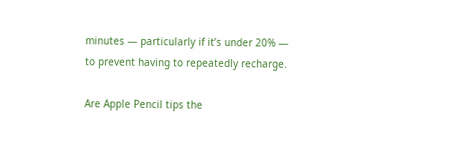minutes — particularly if it’s under 20% — to prevent having to repeatedly recharge.

Are Apple Pencil tips the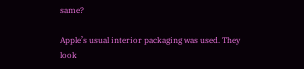same?

Apple’s usual interior packaging was used. They look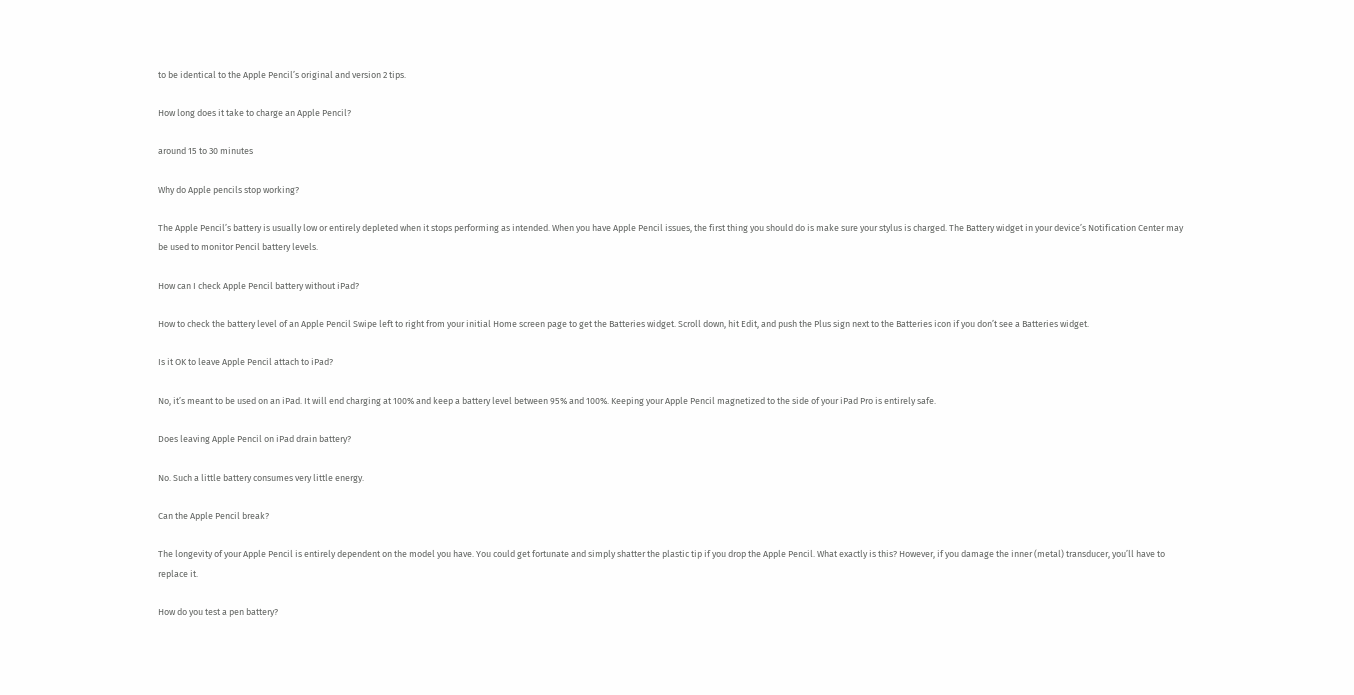to be identical to the Apple Pencil’s original and version 2 tips.

How long does it take to charge an Apple Pencil?

around 15 to 30 minutes

Why do Apple pencils stop working?

The Apple Pencil’s battery is usually low or entirely depleted when it stops performing as intended. When you have Apple Pencil issues, the first thing you should do is make sure your stylus is charged. The Battery widget in your device’s Notification Center may be used to monitor Pencil battery levels.

How can I check Apple Pencil battery without iPad?

How to check the battery level of an Apple Pencil Swipe left to right from your initial Home screen page to get the Batteries widget. Scroll down, hit Edit, and push the Plus sign next to the Batteries icon if you don’t see a Batteries widget.

Is it OK to leave Apple Pencil attach to iPad?

No, it’s meant to be used on an iPad. It will end charging at 100% and keep a battery level between 95% and 100%. Keeping your Apple Pencil magnetized to the side of your iPad Pro is entirely safe.

Does leaving Apple Pencil on iPad drain battery?

No. Such a little battery consumes very little energy.

Can the Apple Pencil break?

The longevity of your Apple Pencil is entirely dependent on the model you have. You could get fortunate and simply shatter the plastic tip if you drop the Apple Pencil. What exactly is this? However, if you damage the inner (metal) transducer, you’ll have to replace it.

How do you test a pen battery?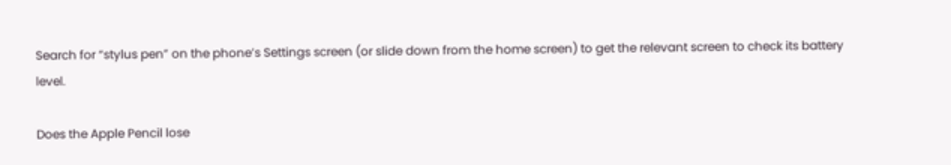Search for “stylus pen” on the phone’s Settings screen (or slide down from the home screen) to get the relevant screen to check its battery level.

Does the Apple Pencil lose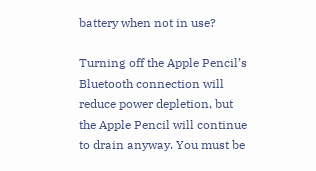battery when not in use?

Turning off the Apple Pencil’s Bluetooth connection will reduce power depletion, but the Apple Pencil will continue to drain anyway. You must be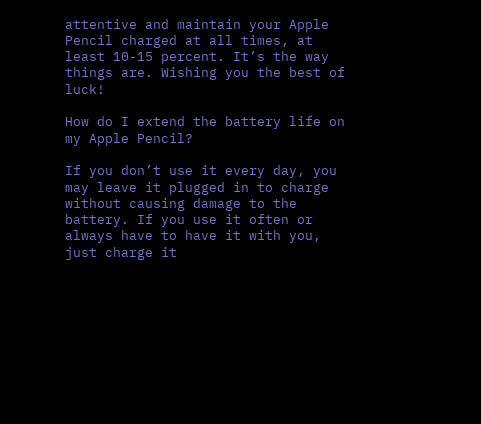attentive and maintain your Apple Pencil charged at all times, at least 10-15 percent. It’s the way things are. Wishing you the best of luck!

How do I extend the battery life on my Apple Pencil?

If you don’t use it every day, you may leave it plugged in to charge without causing damage to the battery. If you use it often or always have to have it with you, just charge it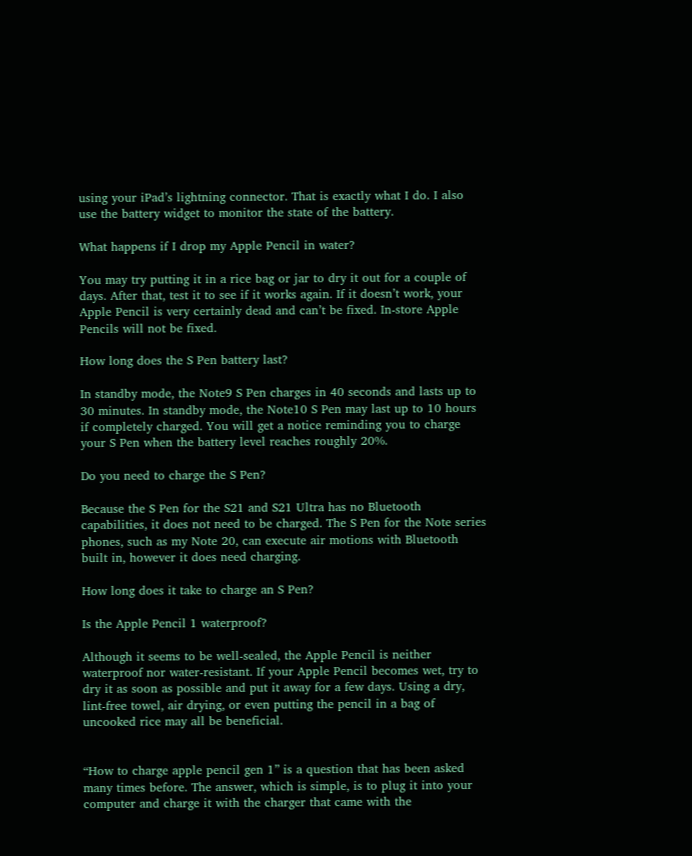using your iPad’s lightning connector. That is exactly what I do. I also use the battery widget to monitor the state of the battery.

What happens if I drop my Apple Pencil in water?

You may try putting it in a rice bag or jar to dry it out for a couple of days. After that, test it to see if it works again. If it doesn’t work, your Apple Pencil is very certainly dead and can’t be fixed. In-store Apple Pencils will not be fixed.

How long does the S Pen battery last?

In standby mode, the Note9 S Pen charges in 40 seconds and lasts up to 30 minutes. In standby mode, the Note10 S Pen may last up to 10 hours if completely charged. You will get a notice reminding you to charge your S Pen when the battery level reaches roughly 20%.

Do you need to charge the S Pen?

Because the S Pen for the S21 and S21 Ultra has no Bluetooth capabilities, it does not need to be charged. The S Pen for the Note series phones, such as my Note 20, can execute air motions with Bluetooth built in, however it does need charging.

How long does it take to charge an S Pen?

Is the Apple Pencil 1 waterproof?

Although it seems to be well-sealed, the Apple Pencil is neither waterproof nor water-resistant. If your Apple Pencil becomes wet, try to dry it as soon as possible and put it away for a few days. Using a dry, lint-free towel, air drying, or even putting the pencil in a bag of uncooked rice may all be beneficial.


“How to charge apple pencil gen 1” is a question that has been asked many times before. The answer, which is simple, is to plug it into your computer and charge it with the charger that came with the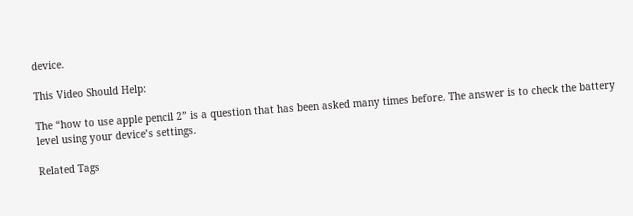device.

This Video Should Help:

The “how to use apple pencil 2” is a question that has been asked many times before. The answer is to check the battery level using your device’s settings.

Related Tags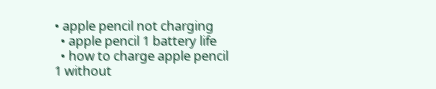• apple pencil not charging
  • apple pencil 1 battery life
  • how to charge apple pencil 1 without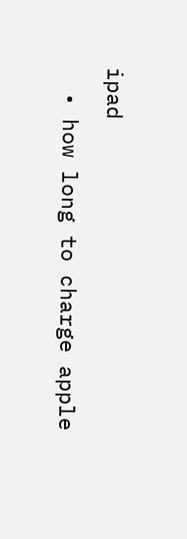ipad
  • how long to charge apple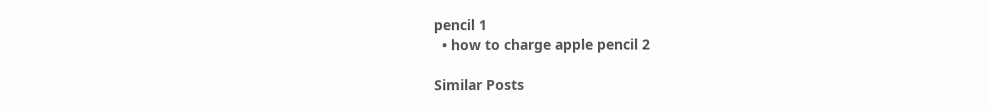pencil 1
  • how to charge apple pencil 2

Similar Posts